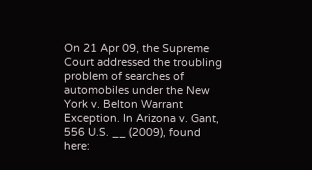On 21 Apr 09, the Supreme Court addressed the troubling problem of searches of automobiles under the New York v. Belton Warrant Exception. In Arizona v. Gant, 556 U.S. __ (2009), found here: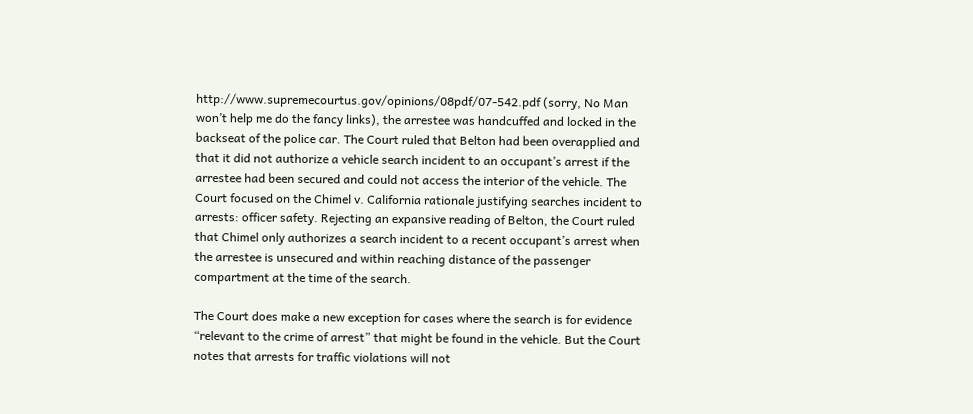http://www.supremecourtus.gov/opinions/08pdf/07-542.pdf (sorry, No Man won’t help me do the fancy links), the arrestee was handcuffed and locked in the backseat of the police car. The Court ruled that Belton had been overapplied and that it did not authorize a vehicle search incident to an occupant’s arrest if the arrestee had been secured and could not access the interior of the vehicle. The Court focused on the Chimel v. California rationale justifying searches incident to arrests: officer safety. Rejecting an expansive reading of Belton, the Court ruled that Chimel only authorizes a search incident to a recent occupant’s arrest when the arrestee is unsecured and within reaching distance of the passenger compartment at the time of the search.

The Court does make a new exception for cases where the search is for evidence “relevant to the crime of arrest” that might be found in the vehicle. But the Court notes that arrests for traffic violations will not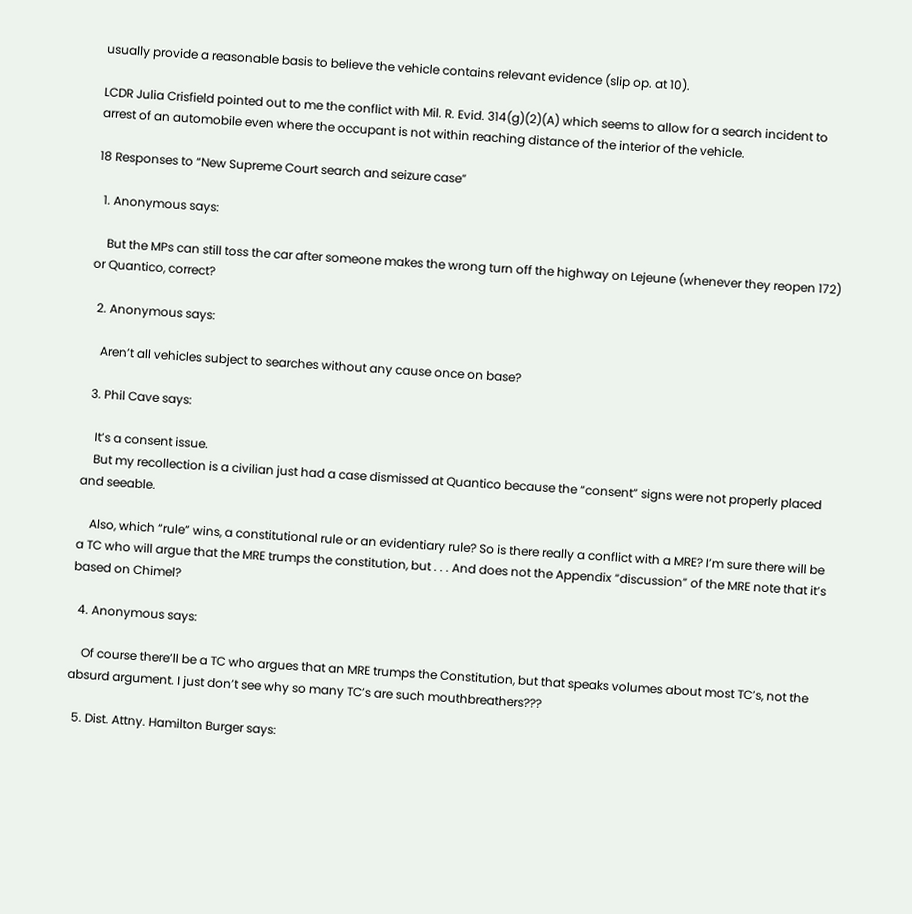usually provide a reasonable basis to believe the vehicle contains relevant evidence (slip op. at 10).

LCDR Julia Crisfield pointed out to me the conflict with Mil. R. Evid. 314(g)(2)(A) which seems to allow for a search incident to arrest of an automobile even where the occupant is not within reaching distance of the interior of the vehicle.

18 Responses to “New Supreme Court search and seizure case”

  1. Anonymous says:

    But the MPs can still toss the car after someone makes the wrong turn off the highway on Lejeune (whenever they reopen 172) or Quantico, correct?

  2. Anonymous says:

    Aren’t all vehicles subject to searches without any cause once on base?

  3. Phil Cave says:

    It’s a consent issue.
    But my recollection is a civilian just had a case dismissed at Quantico because the “consent” signs were not properly placed and seeable.

    Also, which “rule” wins, a constitutional rule or an evidentiary rule? So is there really a conflict with a MRE? I’m sure there will be a TC who will argue that the MRE trumps the constitution, but . . . And does not the Appendix “discussion” of the MRE note that it’s based on Chimel?

  4. Anonymous says:

    Of course there’ll be a TC who argues that an MRE trumps the Constitution, but that speaks volumes about most TC’s, not the absurd argument. I just don’t see why so many TC’s are such mouthbreathers???

  5. Dist. Attny. Hamilton Burger says: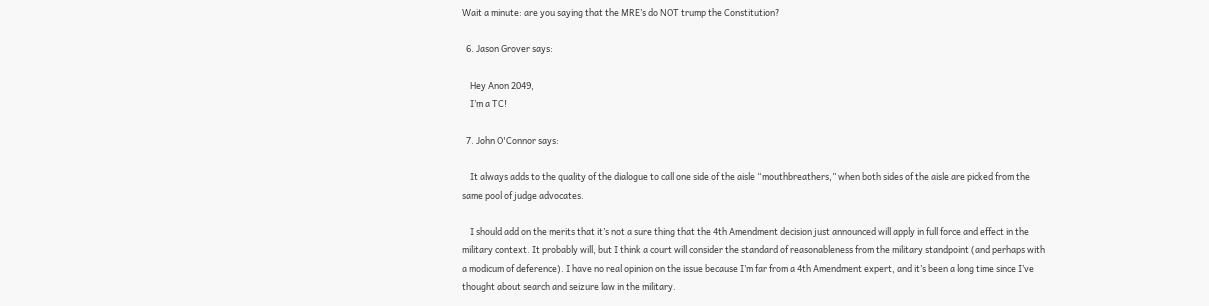Wait a minute: are you saying that the MRE’s do NOT trump the Constitution?

  6. Jason Grover says:

    Hey Anon 2049,
    I’m a TC!

  7. John O'Connor says:

    It always adds to the quality of the dialogue to call one side of the aisle “mouthbreathers,” when both sides of the aisle are picked from the same pool of judge advocates.

    I should add on the merits that it’s not a sure thing that the 4th Amendment decision just announced will apply in full force and effect in the military context. It probably will, but I think a court will consider the standard of reasonableness from the military standpoint (and perhaps with a modicum of deference). I have no real opinion on the issue because I’m far from a 4th Amendment expert, and it’s been a long time since I’ve thought about search and seizure law in the military.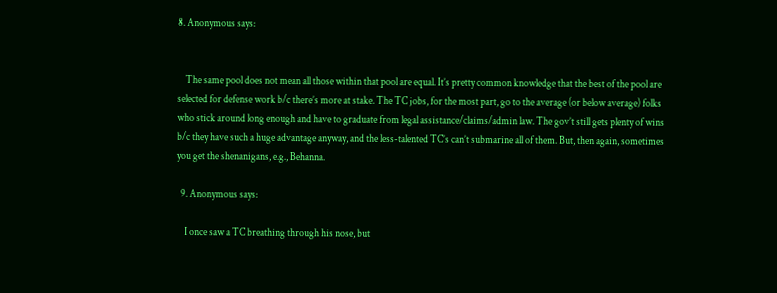8. Anonymous says:


    The same pool does not mean all those within that pool are equal. It’s pretty common knowledge that the best of the pool are selected for defense work b/c there’s more at stake. The TC jobs, for the most part, go to the average (or below average) folks who stick around long enough and have to graduate from legal assistance/claims/admin law. The gov’t still gets plenty of wins b/c they have such a huge advantage anyway, and the less-talented TC’s can’t submarine all of them. But, then again, sometimes you get the shenanigans, e.g., Behanna.

  9. Anonymous says:

    I once saw a TC breathing through his nose, but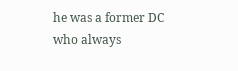he was a former DC who always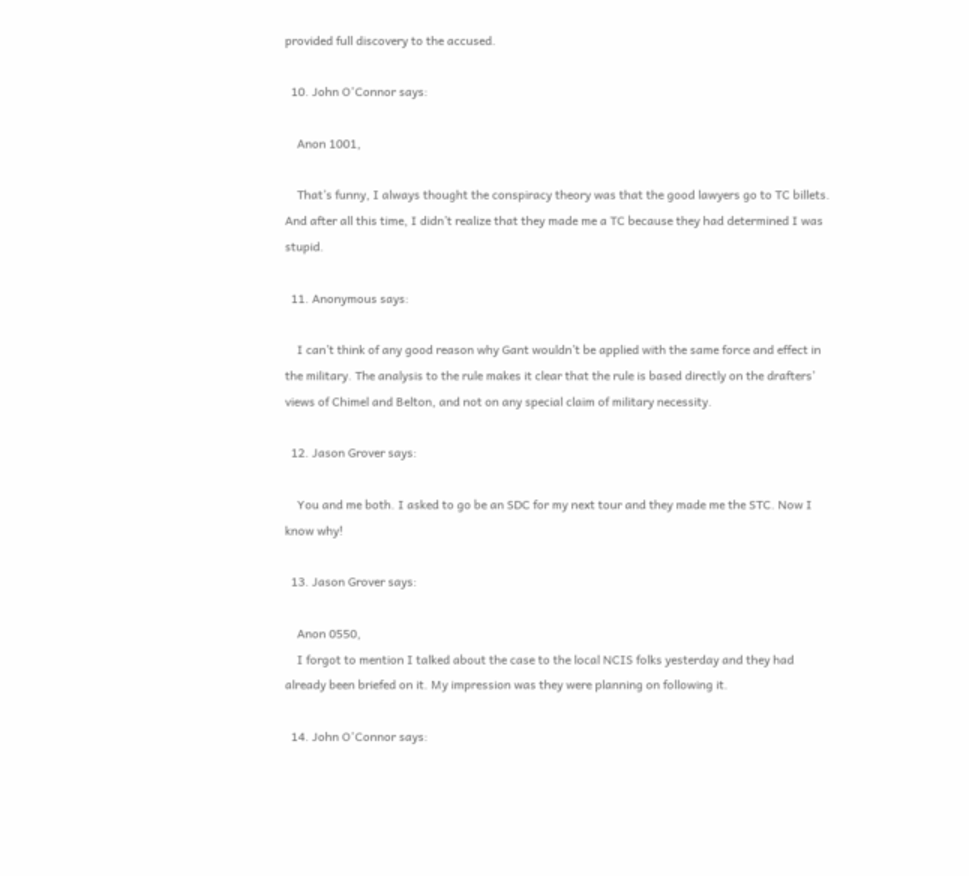provided full discovery to the accused.

  10. John O'Connor says:

    Anon 1001,

    That’s funny, I always thought the conspiracy theory was that the good lawyers go to TC billets. And after all this time, I didn’t realize that they made me a TC because they had determined I was stupid.

  11. Anonymous says:

    I can’t think of any good reason why Gant wouldn’t be applied with the same force and effect in the military. The analysis to the rule makes it clear that the rule is based directly on the drafters’ views of Chimel and Belton, and not on any special claim of military necessity.

  12. Jason Grover says:

    You and me both. I asked to go be an SDC for my next tour and they made me the STC. Now I know why!

  13. Jason Grover says:

    Anon 0550,
    I forgot to mention I talked about the case to the local NCIS folks yesterday and they had already been briefed on it. My impression was they were planning on following it.

  14. John O'Connor says: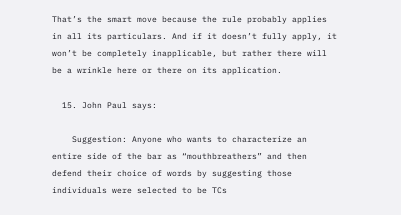That’s the smart move because the rule probably applies in all its particulars. And if it doesn’t fully apply, it won’t be completely inapplicable, but rather there will be a wrinkle here or there on its application.

  15. John Paul says:

    Suggestion: Anyone who wants to characterize an entire side of the bar as “mouthbreathers” and then defend their choice of words by suggesting those individuals were selected to be TCs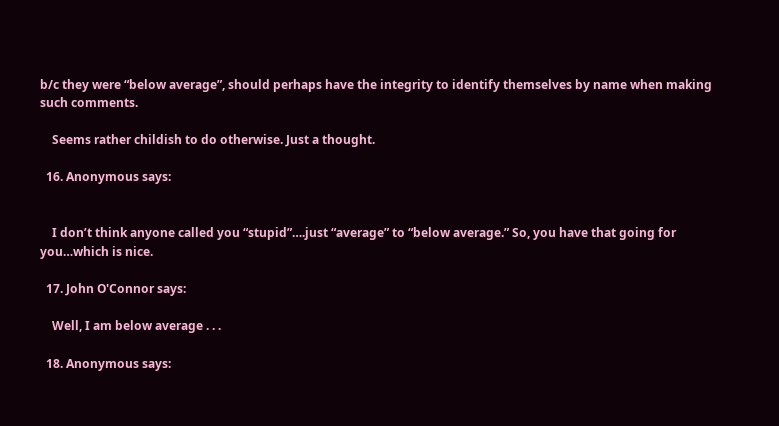b/c they were “below average”, should perhaps have the integrity to identify themselves by name when making such comments.

    Seems rather childish to do otherwise. Just a thought.

  16. Anonymous says:


    I don’t think anyone called you “stupid”….just “average” to “below average.” So, you have that going for you…which is nice.

  17. John O'Connor says:

    Well, I am below average . . .

  18. Anonymous says: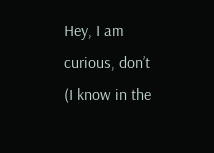Hey, I am curious, don’t (I know in the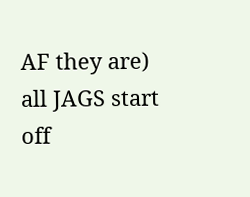AF they are) all JAGS start off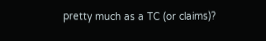pretty much as a TC (or claims)?